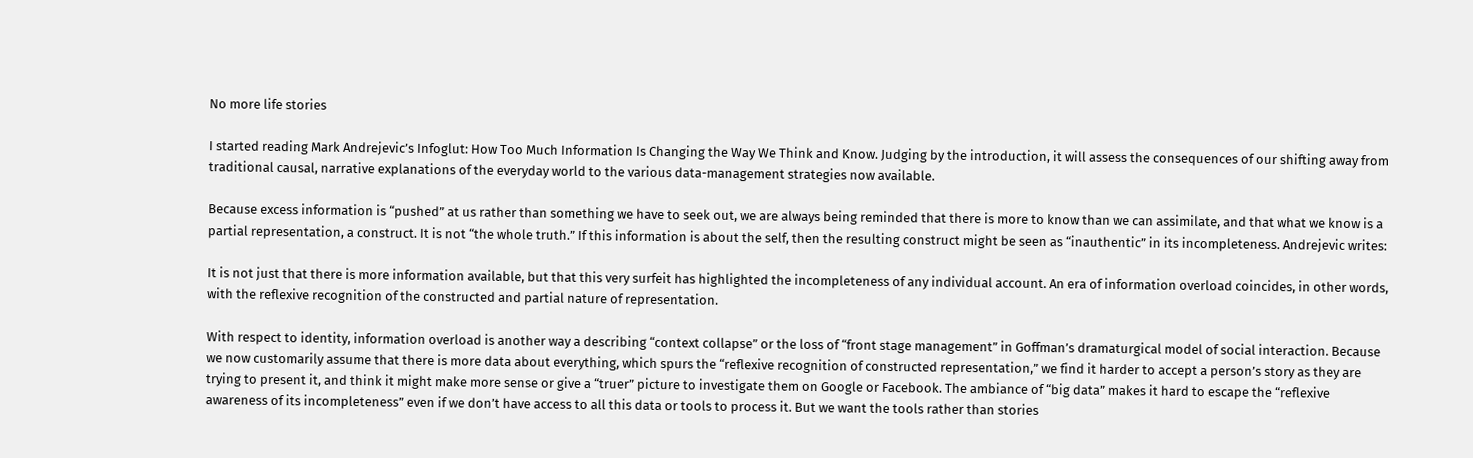No more life stories

I started reading Mark Andrejevic’s Infoglut: How Too Much Information Is Changing the Way We Think and Know. Judging by the introduction, it will assess the consequences of our shifting away from traditional causal, narrative explanations of the everyday world to the various data-management strategies now available.

Because excess information is “pushed” at us rather than something we have to seek out, we are always being reminded that there is more to know than we can assimilate, and that what we know is a partial representation, a construct. It is not “the whole truth.” If this information is about the self, then the resulting construct might be seen as “inauthentic” in its incompleteness. Andrejevic writes:

It is not just that there is more information available, but that this very surfeit has highlighted the incompleteness of any individual account. An era of information overload coincides, in other words, with the reflexive recognition of the constructed and partial nature of representation.

With respect to identity, information overload is another way a describing “context collapse” or the loss of “front stage management” in Goffman’s dramaturgical model of social interaction. Because we now customarily assume that there is more data about everything, which spurs the “reflexive recognition of constructed representation,” we find it harder to accept a person’s story as they are trying to present it, and think it might make more sense or give a “truer” picture to investigate them on Google or Facebook. The ambiance of “big data” makes it hard to escape the “reflexive awareness of its incompleteness” even if we don’t have access to all this data or tools to process it. But we want the tools rather than stories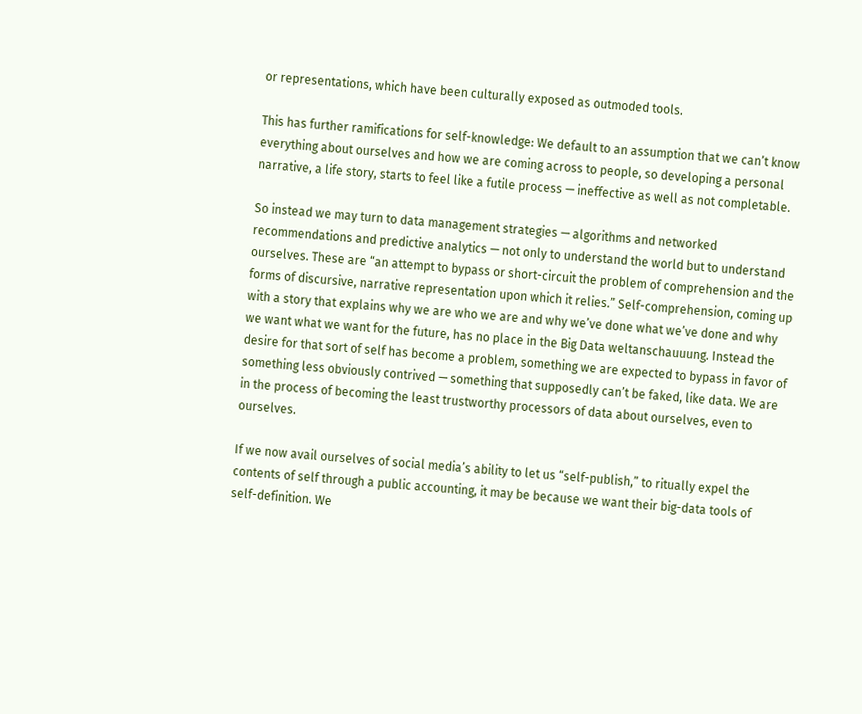or representations, which have been culturally exposed as outmoded tools.

This has further ramifications for self-knowledge: We default to an assumption that we can’t know everything about ourselves and how we are coming across to people, so developing a personal narrative, a life story, starts to feel like a futile process — ineffective as well as not completable.

So instead we may turn to data management strategies — algorithms and networked recommendations and predictive analytics — not only to understand the world but to understand ourselves. These are “an attempt to bypass or short-circuit the problem of comprehension and the forms of discursive, narrative representation upon which it relies.” Self-comprehension, coming up with a story that explains why we are who we are and why we’ve done what we’ve done and why we want what we want for the future, has no place in the Big Data weltanschauuung. Instead the desire for that sort of self has become a problem, something we are expected to bypass in favor of something less obviously contrived — something that supposedly can’t be faked, like data. We are in the process of becoming the least trustworthy processors of data about ourselves, even to ourselves.

If we now avail ourselves of social media’s ability to let us “self-publish,” to ritually expel the contents of self through a public accounting, it may be because we want their big-data tools of self-definition. We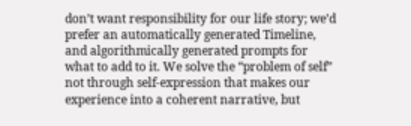don’t want responsibility for our life story; we’d prefer an automatically generated Timeline, and algorithmically generated prompts for what to add to it. We solve the “problem of self” not through self-expression that makes our experience into a coherent narrative, but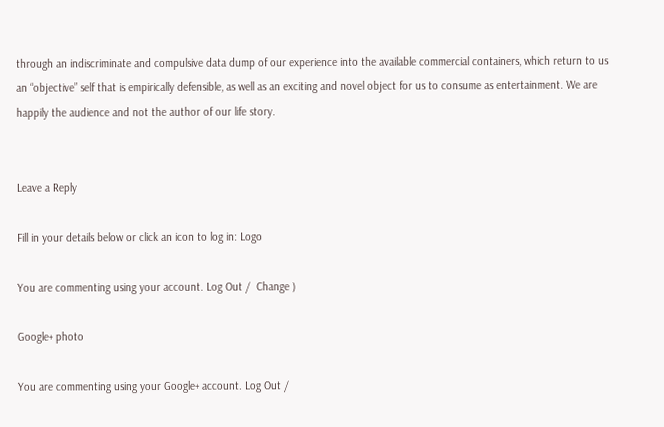through an indiscriminate and compulsive data dump of our experience into the available commercial containers, which return to us an “objective” self that is empirically defensible, as well as an exciting and novel object for us to consume as entertainment. We are happily the audience and not the author of our life story.


Leave a Reply

Fill in your details below or click an icon to log in: Logo

You are commenting using your account. Log Out /  Change )

Google+ photo

You are commenting using your Google+ account. Log Out /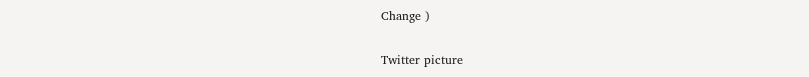Change )

Twitter picture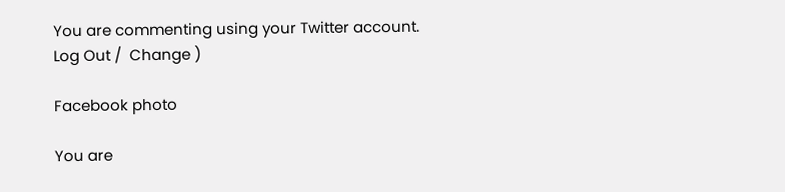You are commenting using your Twitter account. Log Out /  Change )

Facebook photo

You are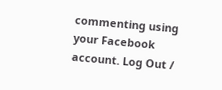commenting using your Facebook account. Log Out /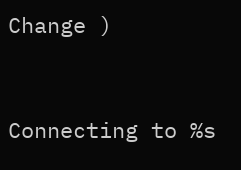Change )


Connecting to %s